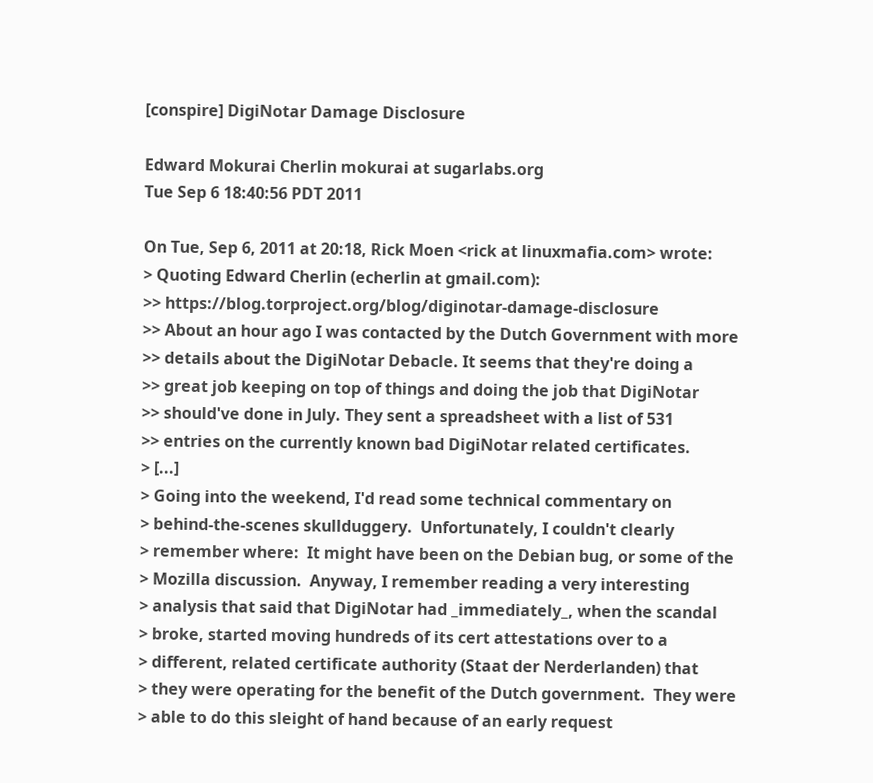[conspire] DigiNotar Damage Disclosure

Edward Mokurai Cherlin mokurai at sugarlabs.org
Tue Sep 6 18:40:56 PDT 2011

On Tue, Sep 6, 2011 at 20:18, Rick Moen <rick at linuxmafia.com> wrote:
> Quoting Edward Cherlin (echerlin at gmail.com):
>> https://blog.torproject.org/blog/diginotar-damage-disclosure
>> About an hour ago I was contacted by the Dutch Government with more
>> details about the DigiNotar Debacle. It seems that they're doing a
>> great job keeping on top of things and doing the job that DigiNotar
>> should've done in July. They sent a spreadsheet with a list of 531
>> entries on the currently known bad DigiNotar related certificates.
> [...]
> Going into the weekend, I'd read some technical commentary on
> behind-the-scenes skullduggery.  Unfortunately, I couldn't clearly
> remember where:  It might have been on the Debian bug, or some of the
> Mozilla discussion.  Anyway, I remember reading a very interesting
> analysis that said that DigiNotar had _immediately_, when the scandal
> broke, started moving hundreds of its cert attestations over to a
> different, related certificate authority (Staat der Nerderlanden) that
> they were operating for the benefit of the Dutch government.  They were
> able to do this sleight of hand because of an early request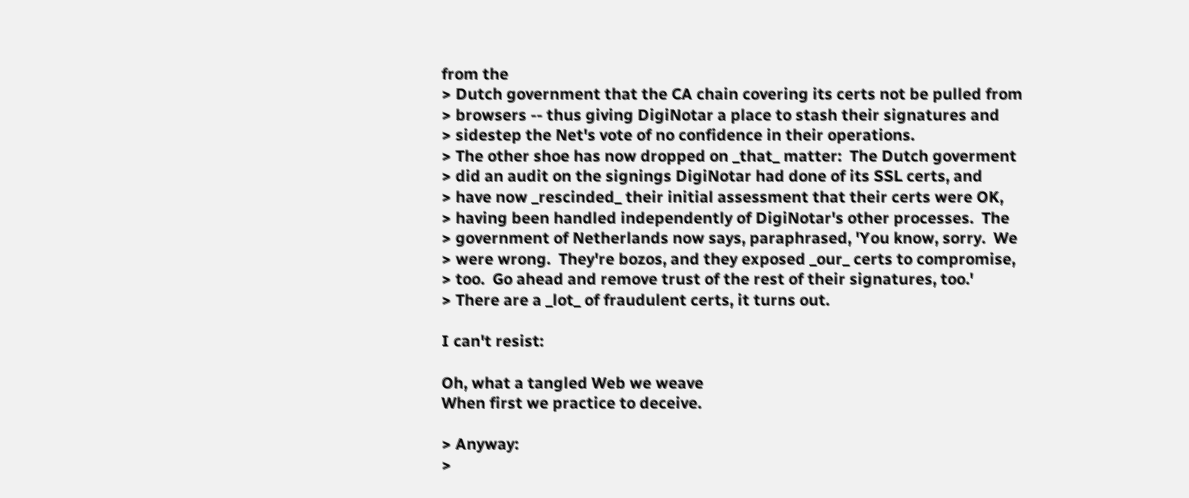from the
> Dutch government that the CA chain covering its certs not be pulled from
> browsers -- thus giving DigiNotar a place to stash their signatures and
> sidestep the Net's vote of no confidence in their operations.
> The other shoe has now dropped on _that_ matter:  The Dutch goverment
> did an audit on the signings DigiNotar had done of its SSL certs, and
> have now _rescinded_ their initial assessment that their certs were OK,
> having been handled independently of DigiNotar's other processes.  The
> government of Netherlands now says, paraphrased, 'You know, sorry.  We
> were wrong.  They're bozos, and they exposed _our_ certs to compromise,
> too.  Go ahead and remove trust of the rest of their signatures, too.'
> There are a _lot_ of fraudulent certs, it turns out.

I can't resist:

Oh, what a tangled Web we weave
When first we practice to deceive.

> Anyway:
>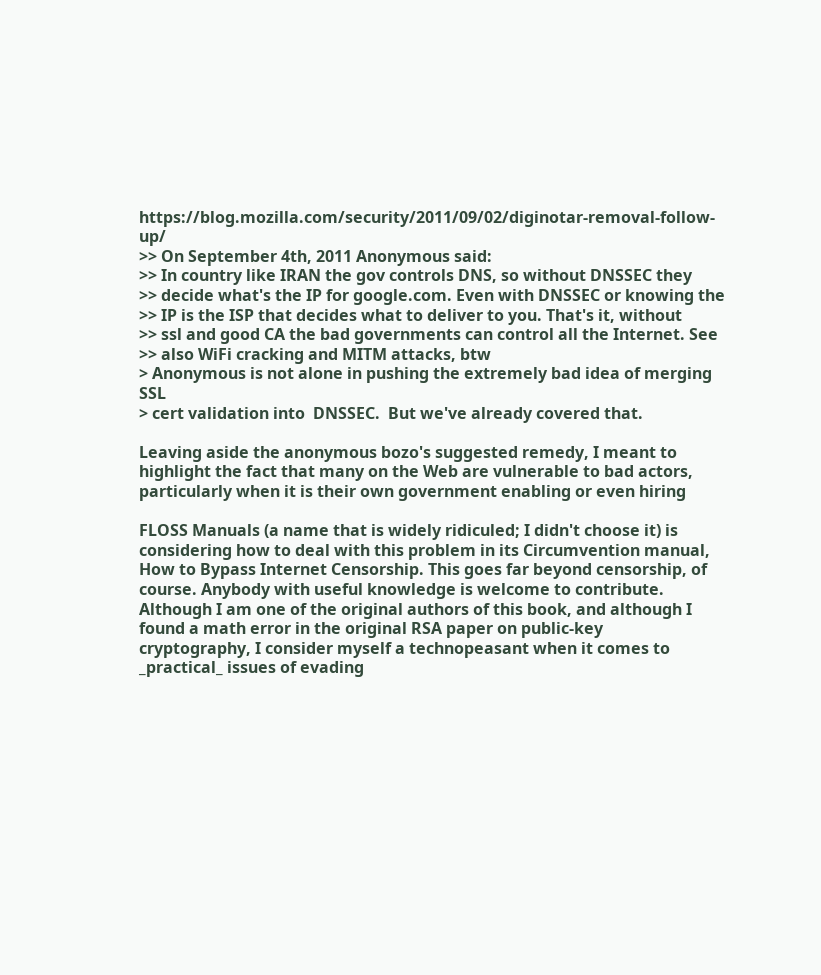https://blog.mozilla.com/security/2011/09/02/diginotar-removal-follow-up/
>> On September 4th, 2011 Anonymous said:
>> In country like IRAN the gov controls DNS, so without DNSSEC they
>> decide what's the IP for google.com. Even with DNSSEC or knowing the
>> IP is the ISP that decides what to deliver to you. That's it, without
>> ssl and good CA the bad governments can control all the Internet. See
>> also WiFi cracking and MITM attacks, btw
> Anonymous is not alone in pushing the extremely bad idea of merging SSL
> cert validation into  DNSSEC.  But we've already covered that.

Leaving aside the anonymous bozo's suggested remedy, I meant to
highlight the fact that many on the Web are vulnerable to bad actors,
particularly when it is their own government enabling or even hiring

FLOSS Manuals (a name that is widely ridiculed; I didn't choose it) is
considering how to deal with this problem in its Circumvention manual,
How to Bypass Internet Censorship. This goes far beyond censorship, of
course. Anybody with useful knowledge is welcome to contribute.
Although I am one of the original authors of this book, and although I
found a math error in the original RSA paper on public-key
cryptography, I consider myself a technopeasant when it comes to
_practical_ issues of evading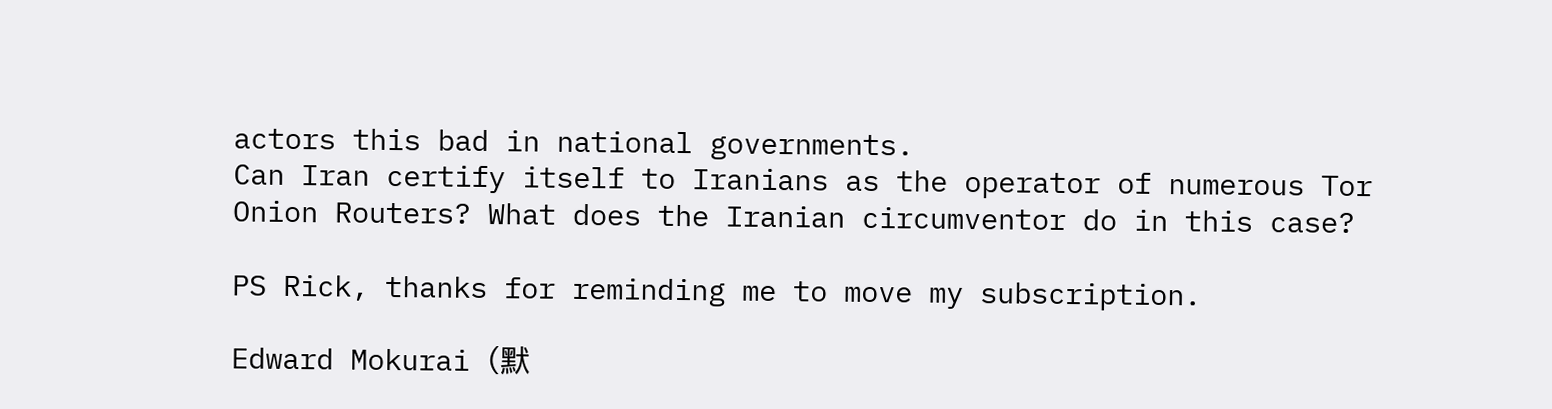actors this bad in national governments.
Can Iran certify itself to Iranians as the operator of numerous Tor
Onion Routers? What does the Iranian circumventor do in this case?

PS Rick, thanks for reminding me to move my subscription.

Edward Mokurai (默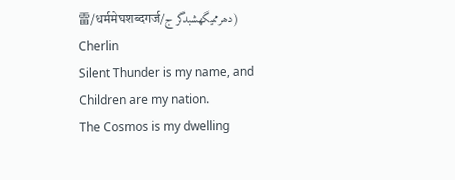雷/धर्ममेघशब्दगर्ज/دھرممیگھشبدگر ج) Cherlin
Silent Thunder is my name, and Children are my nation.
The Cosmos is my dwelling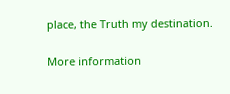place, the Truth my destination.

More information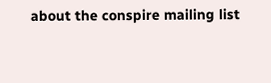about the conspire mailing list